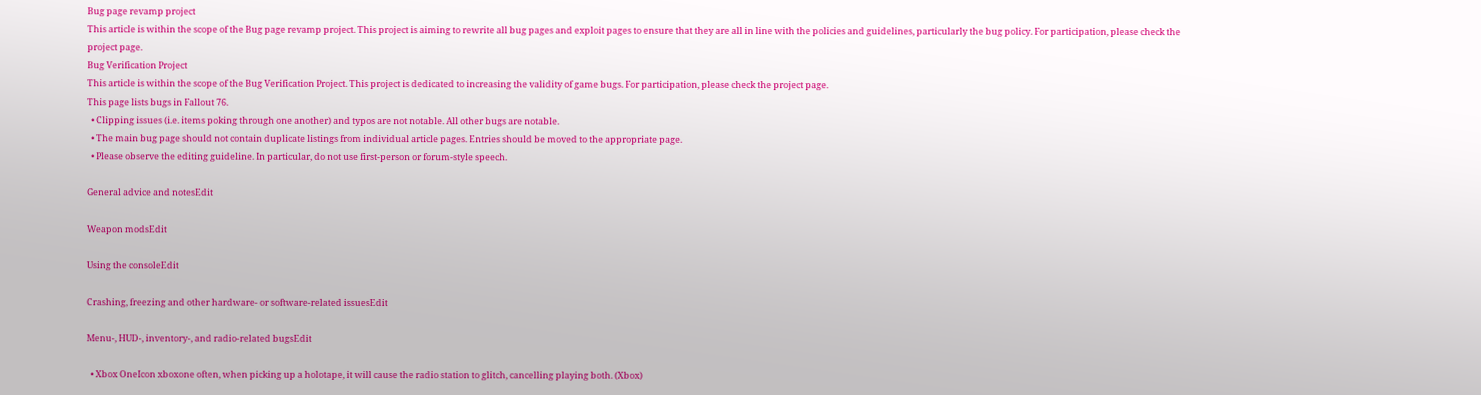Bug page revamp project
This article is within the scope of the Bug page revamp project. This project is aiming to rewrite all bug pages and exploit pages to ensure that they are all in line with the policies and guidelines, particularly the bug policy. For participation, please check the project page.
Bug Verification Project
This article is within the scope of the Bug Verification Project. This project is dedicated to increasing the validity of game bugs. For participation, please check the project page.
This page lists bugs in Fallout 76.
  • Clipping issues (i.e. items poking through one another) and typos are not notable. All other bugs are notable.
  • The main bug page should not contain duplicate listings from individual article pages. Entries should be moved to the appropriate page.
  • Please observe the editing guideline. In particular, do not use first-person or forum-style speech.

General advice and notesEdit

Weapon modsEdit

Using the consoleEdit

Crashing, freezing and other hardware- or software-related issuesEdit

Menu-, HUD-, inventory-, and radio-related bugsEdit

  • Xbox OneIcon xboxone often, when picking up a holotape, it will cause the radio station to glitch, cancelling playing both. (Xbox)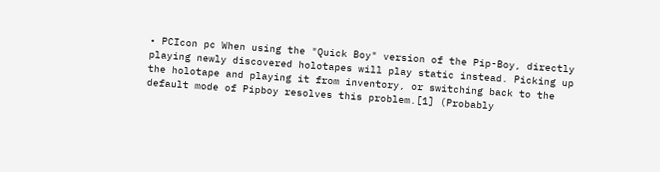• PCIcon pc When using the "Quick Boy" version of the Pip-Boy, directly playing newly discovered holotapes will play static instead. Picking up the holotape and playing it from inventory, or switching back to the default mode of Pipboy resolves this problem.[1] (Probably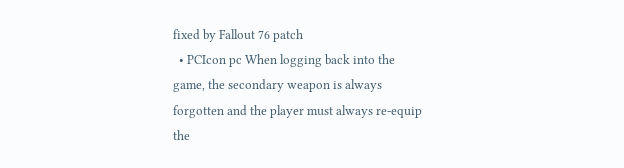fixed by Fallout 76 patch
  • PCIcon pc When logging back into the game, the secondary weapon is always forgotten and the player must always re-equip the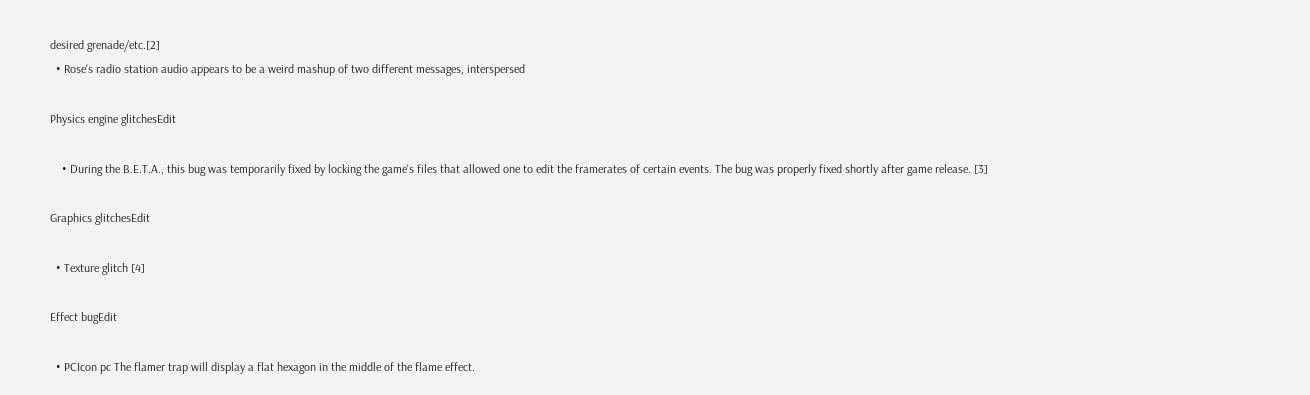desired grenade/etc.[2]
  • Rose's radio station audio appears to be a weird mashup of two different messages, interspersed

Physics engine glitchesEdit

    • During the B.E.T.A., this bug was temporarily fixed by locking the game's files that allowed one to edit the framerates of certain events. The bug was properly fixed shortly after game release. [3]

Graphics glitchesEdit

  • Texture glitch [4]

Effect bugEdit

  • PCIcon pc The flamer trap will display a flat hexagon in the middle of the flame effect.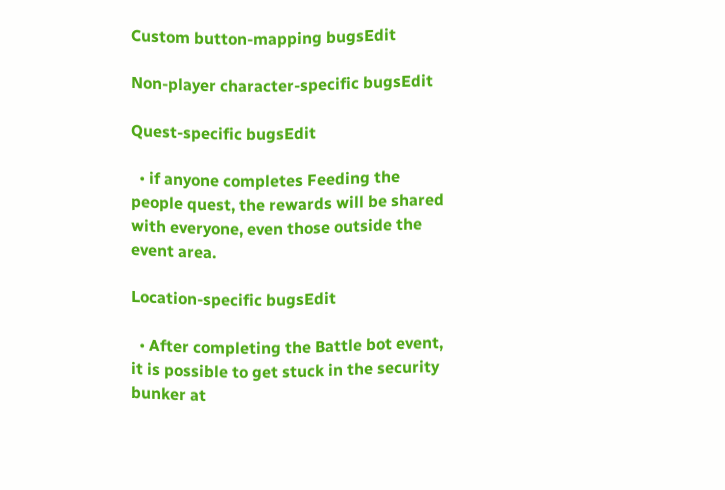Custom button-mapping bugsEdit

Non-player character-specific bugsEdit

Quest-specific bugsEdit

  • if anyone completes Feeding the people quest, the rewards will be shared with everyone, even those outside the event area.

Location-specific bugsEdit

  • After completing the Battle bot event, it is possible to get stuck in the security bunker at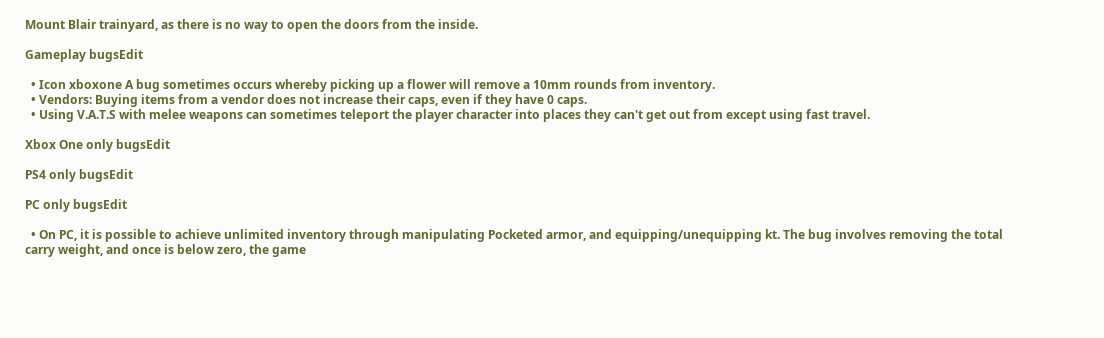Mount Blair trainyard, as there is no way to open the doors from the inside.

Gameplay bugsEdit

  • Icon xboxone A bug sometimes occurs whereby picking up a flower will remove a 10mm rounds from inventory.
  • Vendors: Buying items from a vendor does not increase their caps, even if they have 0 caps.
  • Using V.A.T.S with melee weapons can sometimes teleport the player character into places they can't get out from except using fast travel.

Xbox One only bugsEdit

PS4 only bugsEdit

PC only bugsEdit

  • On PC, it is possible to achieve unlimited inventory through manipulating Pocketed armor, and equipping/unequipping kt. The bug involves removing the total carry weight, and once is below zero, the game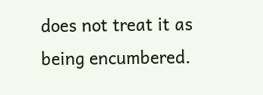does not treat it as being encumbered.